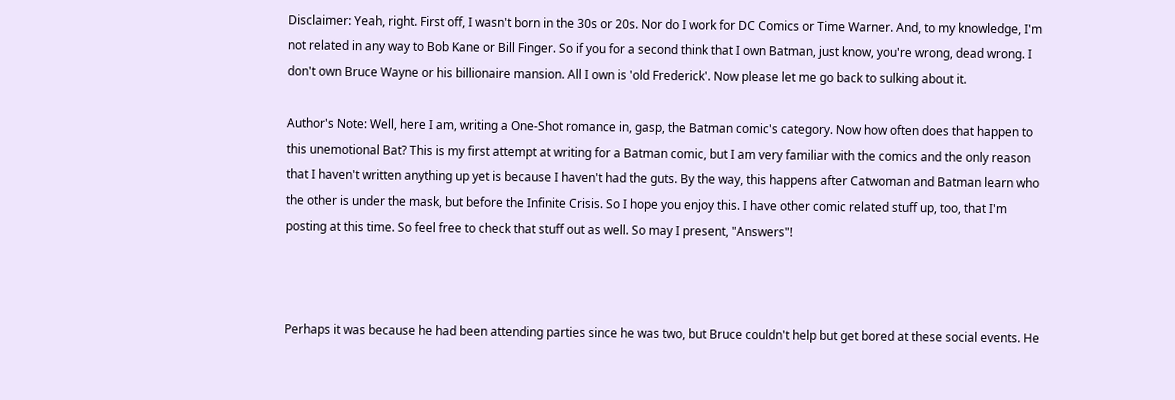Disclaimer: Yeah, right. First off, I wasn't born in the 30s or 20s. Nor do I work for DC Comics or Time Warner. And, to my knowledge, I'm not related in any way to Bob Kane or Bill Finger. So if you for a second think that I own Batman, just know, you're wrong, dead wrong. I don't own Bruce Wayne or his billionaire mansion. All I own is 'old Frederick'. Now please let me go back to sulking about it.

Author's Note: Well, here I am, writing a One-Shot romance in, gasp, the Batman comic's category. Now how often does that happen to this unemotional Bat? This is my first attempt at writing for a Batman comic, but I am very familiar with the comics and the only reason that I haven't written anything up yet is because I haven't had the guts. By the way, this happens after Catwoman and Batman learn who the other is under the mask, but before the Infinite Crisis. So I hope you enjoy this. I have other comic related stuff up, too, that I'm posting at this time. So feel free to check that stuff out as well. So may I present, "Answers"!



Perhaps it was because he had been attending parties since he was two, but Bruce couldn't help but get bored at these social events. He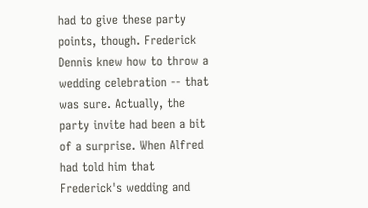had to give these party points, though. Frederick Dennis knew how to throw a wedding celebration -- that was sure. Actually, the party invite had been a bit of a surprise. When Alfred had told him that Frederick's wedding and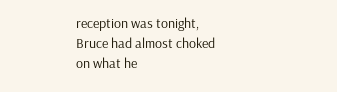reception was tonight, Bruce had almost choked on what he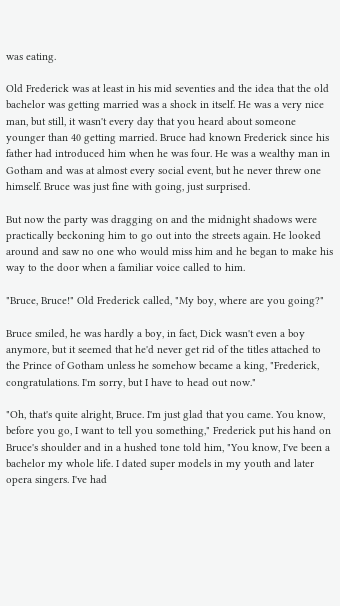was eating.

Old Frederick was at least in his mid seventies and the idea that the old bachelor was getting married was a shock in itself. He was a very nice man, but still, it wasn't every day that you heard about someone younger than 40 getting married. Bruce had known Frederick since his father had introduced him when he was four. He was a wealthy man in Gotham and was at almost every social event, but he never threw one himself. Bruce was just fine with going, just surprised.

But now the party was dragging on and the midnight shadows were practically beckoning him to go out into the streets again. He looked around and saw no one who would miss him and he began to make his way to the door when a familiar voice called to him.

"Bruce, Bruce!" Old Frederick called, "My boy, where are you going?"

Bruce smiled, he was hardly a boy, in fact, Dick wasn't even a boy anymore, but it seemed that he'd never get rid of the titles attached to the Prince of Gotham unless he somehow became a king, "Frederick, congratulations. I'm sorry, but I have to head out now."

"Oh, that's quite alright, Bruce. I'm just glad that you came. You know, before you go, I want to tell you something," Frederick put his hand on Bruce's shoulder and in a hushed tone told him, "You know, I've been a bachelor my whole life. I dated super models in my youth and later opera singers. I've had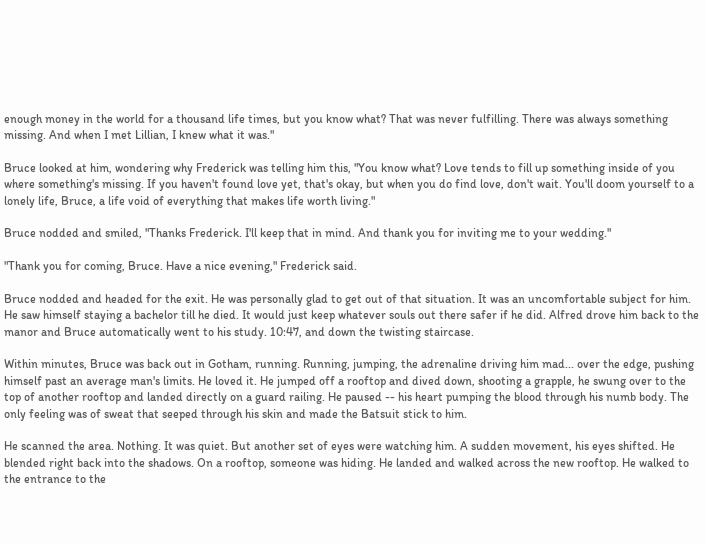enough money in the world for a thousand life times, but you know what? That was never fulfilling. There was always something missing. And when I met Lillian, I knew what it was."

Bruce looked at him, wondering why Frederick was telling him this, "You know what? Love tends to fill up something inside of you where something's missing. If you haven't found love yet, that's okay, but when you do find love, don't wait. You'll doom yourself to a lonely life, Bruce, a life void of everything that makes life worth living."

Bruce nodded and smiled, "Thanks Frederick. I'll keep that in mind. And thank you for inviting me to your wedding."

"Thank you for coming, Bruce. Have a nice evening," Frederick said.

Bruce nodded and headed for the exit. He was personally glad to get out of that situation. It was an uncomfortable subject for him. He saw himself staying a bachelor till he died. It would just keep whatever souls out there safer if he did. Alfred drove him back to the manor and Bruce automatically went to his study. 10:47, and down the twisting staircase.

Within minutes, Bruce was back out in Gotham, running. Running, jumping, the adrenaline driving him mad... over the edge, pushing himself past an average man's limits. He loved it. He jumped off a rooftop and dived down, shooting a grapple, he swung over to the top of another rooftop and landed directly on a guard railing. He paused -- his heart pumping the blood through his numb body. The only feeling was of sweat that seeped through his skin and made the Batsuit stick to him.

He scanned the area. Nothing. It was quiet. But another set of eyes were watching him. A sudden movement, his eyes shifted. He blended right back into the shadows. On a rooftop, someone was hiding. He landed and walked across the new rooftop. He walked to the entrance to the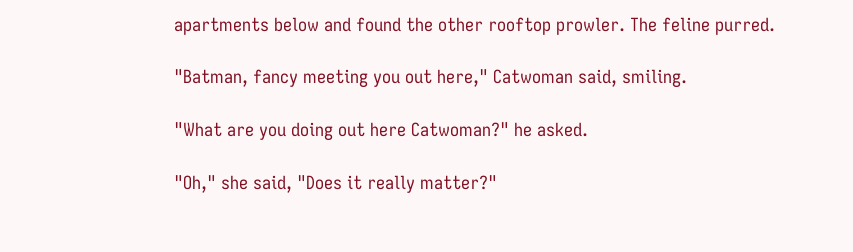apartments below and found the other rooftop prowler. The feline purred.

"Batman, fancy meeting you out here," Catwoman said, smiling.

"What are you doing out here Catwoman?" he asked.

"Oh," she said, "Does it really matter?"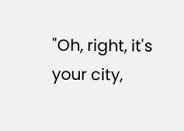"Oh, right, it's your city,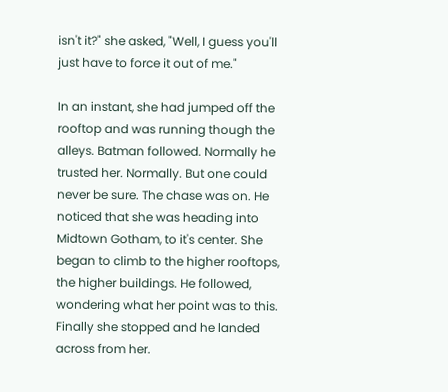isn't it?" she asked, "Well, I guess you'll just have to force it out of me."

In an instant, she had jumped off the rooftop and was running though the alleys. Batman followed. Normally he trusted her. Normally. But one could never be sure. The chase was on. He noticed that she was heading into Midtown Gotham, to it's center. She began to climb to the higher rooftops, the higher buildings. He followed, wondering what her point was to this. Finally she stopped and he landed across from her.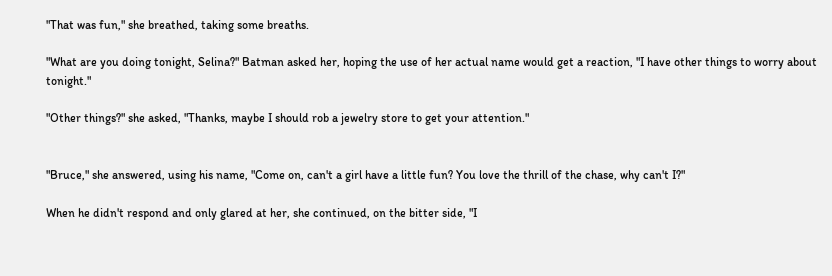"That was fun," she breathed, taking some breaths.

"What are you doing tonight, Selina?" Batman asked her, hoping the use of her actual name would get a reaction, "I have other things to worry about tonight."

"Other things?" she asked, "Thanks, maybe I should rob a jewelry store to get your attention."


"Bruce," she answered, using his name, "Come on, can't a girl have a little fun? You love the thrill of the chase, why can't I?"

When he didn't respond and only glared at her, she continued, on the bitter side, "I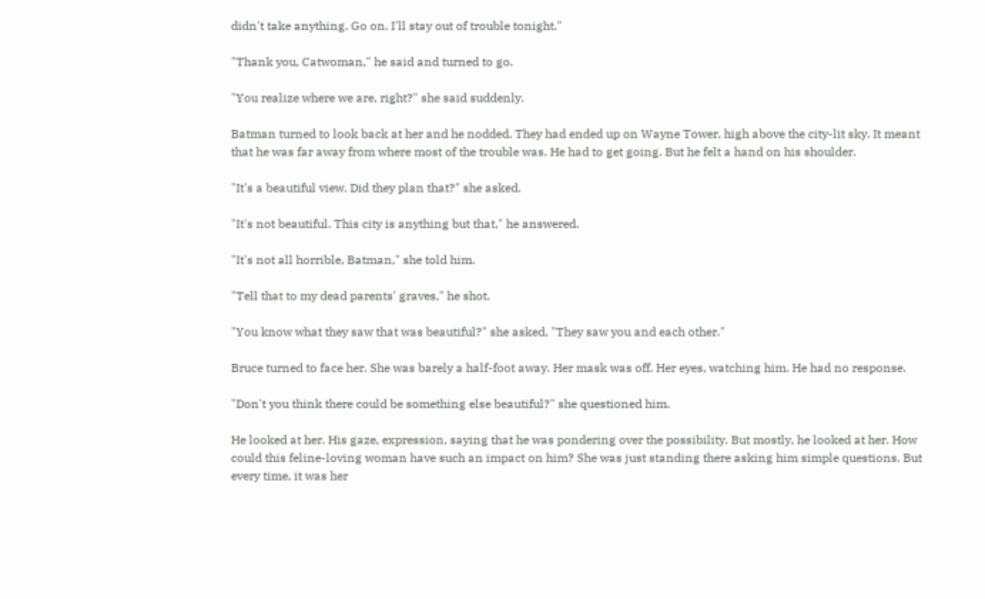didn't take anything. Go on. I'll stay out of trouble tonight."

"Thank you, Catwoman," he said and turned to go.

"You realize where we are, right?" she said suddenly.

Batman turned to look back at her and he nodded. They had ended up on Wayne Tower, high above the city-lit sky. It meant that he was far away from where most of the trouble was. He had to get going. But he felt a hand on his shoulder.

"It's a beautiful view. Did they plan that?" she asked.

"It's not beautiful. This city is anything but that," he answered.

"It's not all horrible, Batman," she told him.

"Tell that to my dead parents' graves," he shot.

"You know what they saw that was beautiful?" she asked, "They saw you and each other."

Bruce turned to face her. She was barely a half-foot away. Her mask was off. Her eyes, watching him. He had no response.

"Don't you think there could be something else beautiful?" she questioned him.

He looked at her. His gaze, expression, saying that he was pondering over the possibility. But mostly, he looked at her. How could this feline-loving woman have such an impact on him? She was just standing there asking him simple questions. But every time, it was her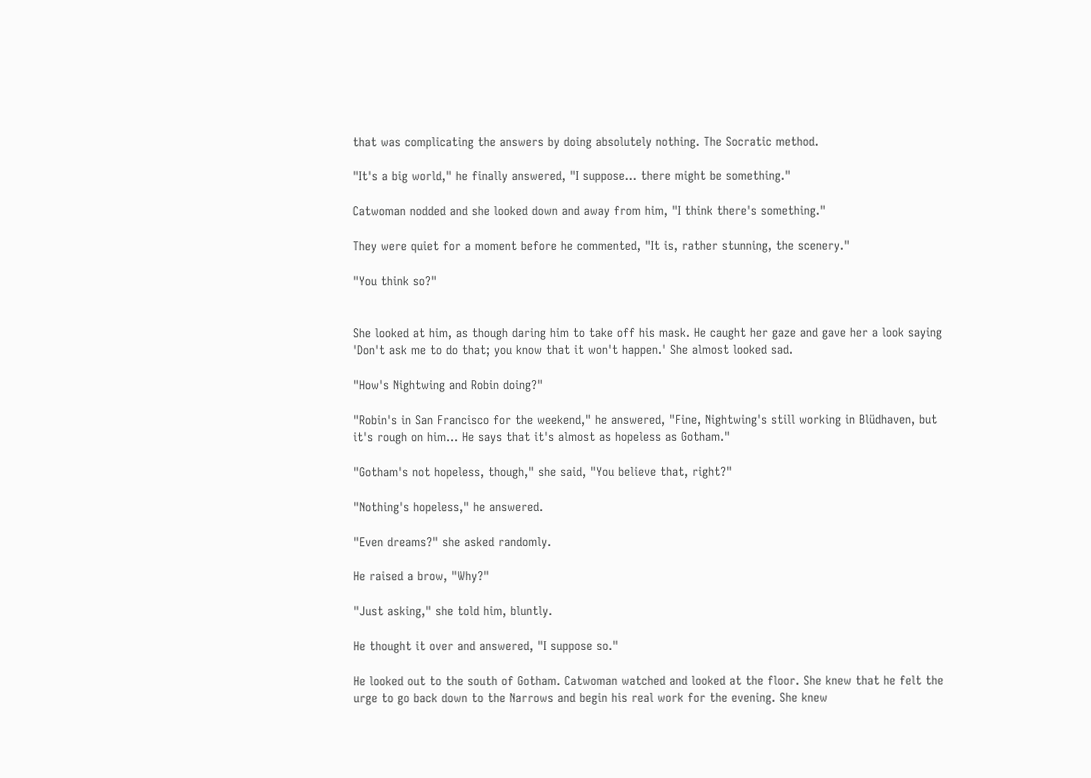that was complicating the answers by doing absolutely nothing. The Socratic method.

"It's a big world," he finally answered, "I suppose... there might be something."

Catwoman nodded and she looked down and away from him, "I think there's something."

They were quiet for a moment before he commented, "It is, rather stunning, the scenery."

"You think so?"


She looked at him, as though daring him to take off his mask. He caught her gaze and gave her a look saying 'Don't ask me to do that; you know that it won't happen.' She almost looked sad.

"How's Nightwing and Robin doing?"

"Robin's in San Francisco for the weekend," he answered, "Fine, Nightwing's still working in Blüdhaven, but it's rough on him... He says that it's almost as hopeless as Gotham."

"Gotham's not hopeless, though," she said, "You believe that, right?"

"Nothing's hopeless," he answered.

"Even dreams?" she asked randomly.

He raised a brow, "Why?"

"Just asking," she told him, bluntly.

He thought it over and answered, "I suppose so."

He looked out to the south of Gotham. Catwoman watched and looked at the floor. She knew that he felt the urge to go back down to the Narrows and begin his real work for the evening. She knew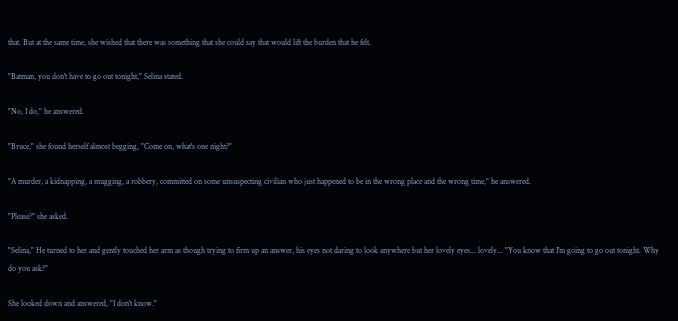that. But at the same time, she wished that there was something that she could say that would lift the burden that he felt.

"Batman, you don't have to go out tonight," Selina stated.

"No, I do," he answered.

"Bruce," she found herself almost begging, "Come on, what's one night?"

"A murder, a kidnapping, a mugging, a robbery, committed on some unsuspecting civilian who just happened to be in the wrong place and the wrong time," he answered.

"Please?" she asked.

"Selina," He turned to her and gently touched her arm as though trying to firm up an answer, his eyes not daring to look anywhere but her lovely eyes... lovely... "You know that I'm going to go out tonight. Why do you ask?"

She looked down and answered, "I don't know."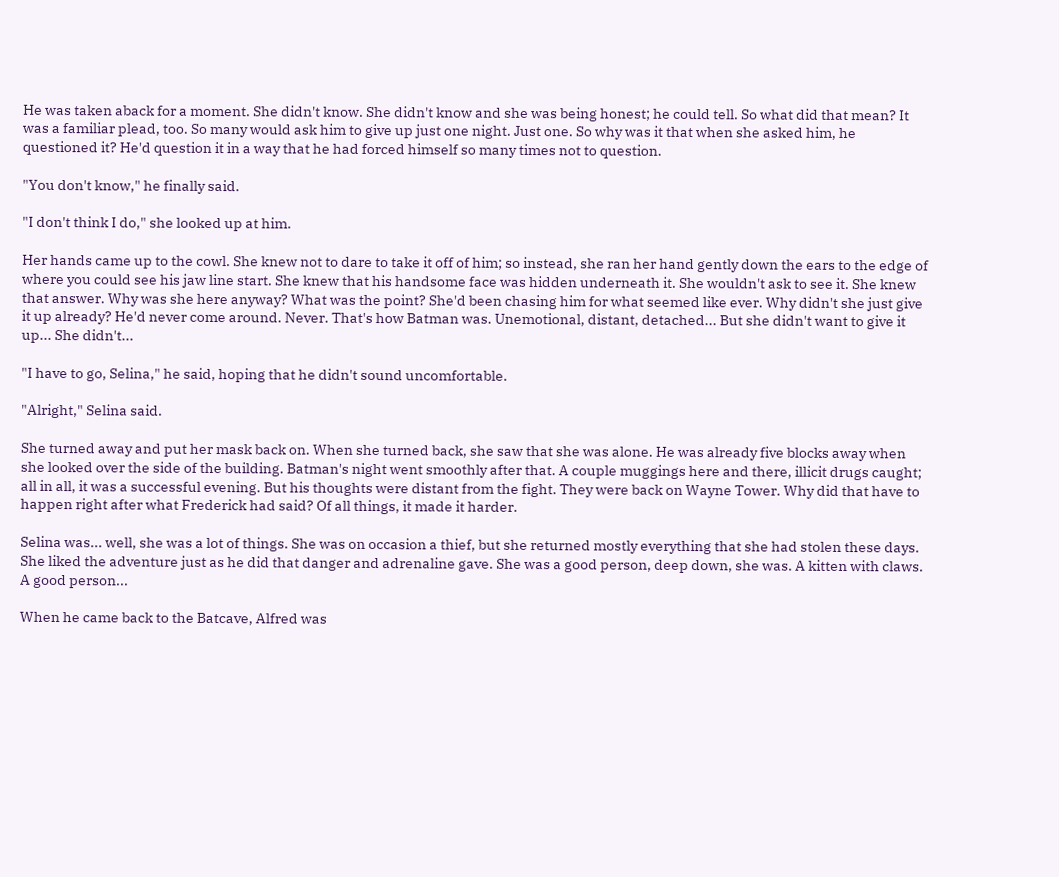He was taken aback for a moment. She didn't know. She didn't know and she was being honest; he could tell. So what did that mean? It was a familiar plead, too. So many would ask him to give up just one night. Just one. So why was it that when she asked him, he questioned it? He'd question it in a way that he had forced himself so many times not to question.

"You don't know," he finally said.

"I don't think I do," she looked up at him.

Her hands came up to the cowl. She knew not to dare to take it off of him; so instead, she ran her hand gently down the ears to the edge of where you could see his jaw line start. She knew that his handsome face was hidden underneath it. She wouldn't ask to see it. She knew that answer. Why was she here anyway? What was the point? She'd been chasing him for what seemed like ever. Why didn't she just give it up already? He'd never come around. Never. That's how Batman was. Unemotional, distant, detached... But she didn't want to give it up... She didn't...

"I have to go, Selina," he said, hoping that he didn't sound uncomfortable.

"Alright," Selina said.

She turned away and put her mask back on. When she turned back, she saw that she was alone. He was already five blocks away when she looked over the side of the building. Batman's night went smoothly after that. A couple muggings here and there, illicit drugs caught; all in all, it was a successful evening. But his thoughts were distant from the fight. They were back on Wayne Tower. Why did that have to happen right after what Frederick had said? Of all things, it made it harder.

Selina was... well, she was a lot of things. She was on occasion a thief, but she returned mostly everything that she had stolen these days. She liked the adventure just as he did that danger and adrenaline gave. She was a good person, deep down, she was. A kitten with claws. A good person...

When he came back to the Batcave, Alfred was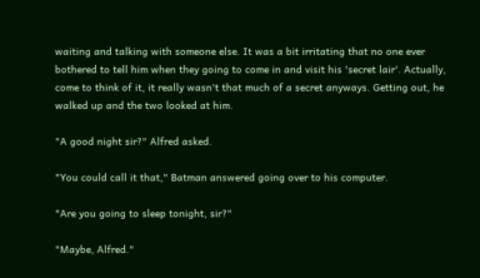waiting and talking with someone else. It was a bit irritating that no one ever bothered to tell him when they going to come in and visit his 'secret lair'. Actually, come to think of it, it really wasn't that much of a secret anyways. Getting out, he walked up and the two looked at him.

"A good night sir?" Alfred asked.

"You could call it that," Batman answered going over to his computer.

"Are you going to sleep tonight, sir?"

"Maybe, Alfred."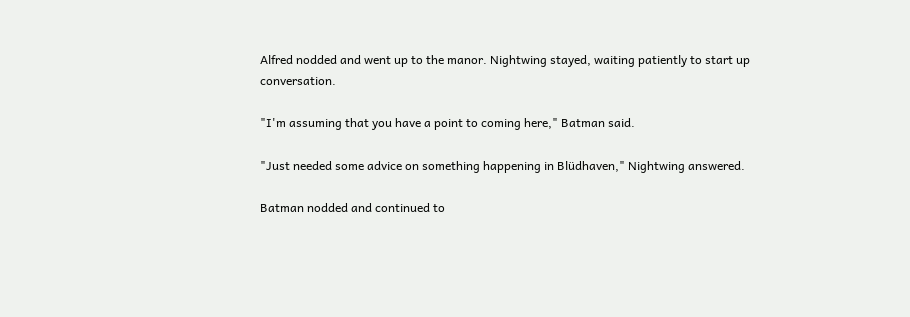Alfred nodded and went up to the manor. Nightwing stayed, waiting patiently to start up conversation.

"I'm assuming that you have a point to coming here," Batman said.

"Just needed some advice on something happening in Blüdhaven," Nightwing answered.

Batman nodded and continued to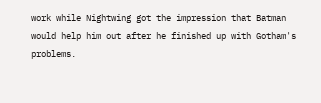work while Nightwing got the impression that Batman would help him out after he finished up with Gotham's problems.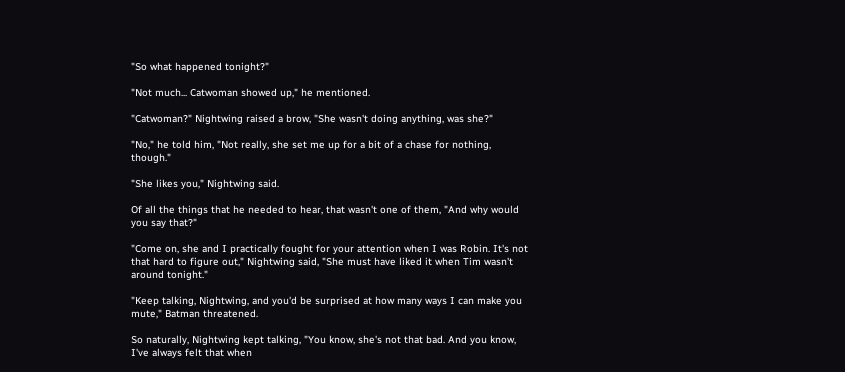"So what happened tonight?"

"Not much... Catwoman showed up," he mentioned.

"Catwoman?" Nightwing raised a brow, "She wasn't doing anything, was she?"

"No," he told him, "Not really, she set me up for a bit of a chase for nothing, though."

"She likes you," Nightwing said.

Of all the things that he needed to hear, that wasn't one of them, "And why would you say that?"

"Come on, she and I practically fought for your attention when I was Robin. It's not that hard to figure out," Nightwing said, "She must have liked it when Tim wasn't around tonight."

"Keep talking, Nightwing, and you'd be surprised at how many ways I can make you mute," Batman threatened.

So naturally, Nightwing kept talking, "You know, she's not that bad. And you know, I've always felt that when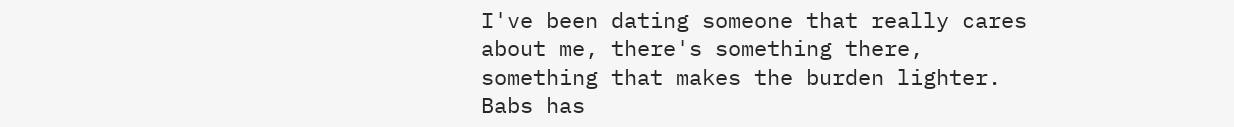I've been dating someone that really cares about me, there's something there, something that makes the burden lighter. Babs has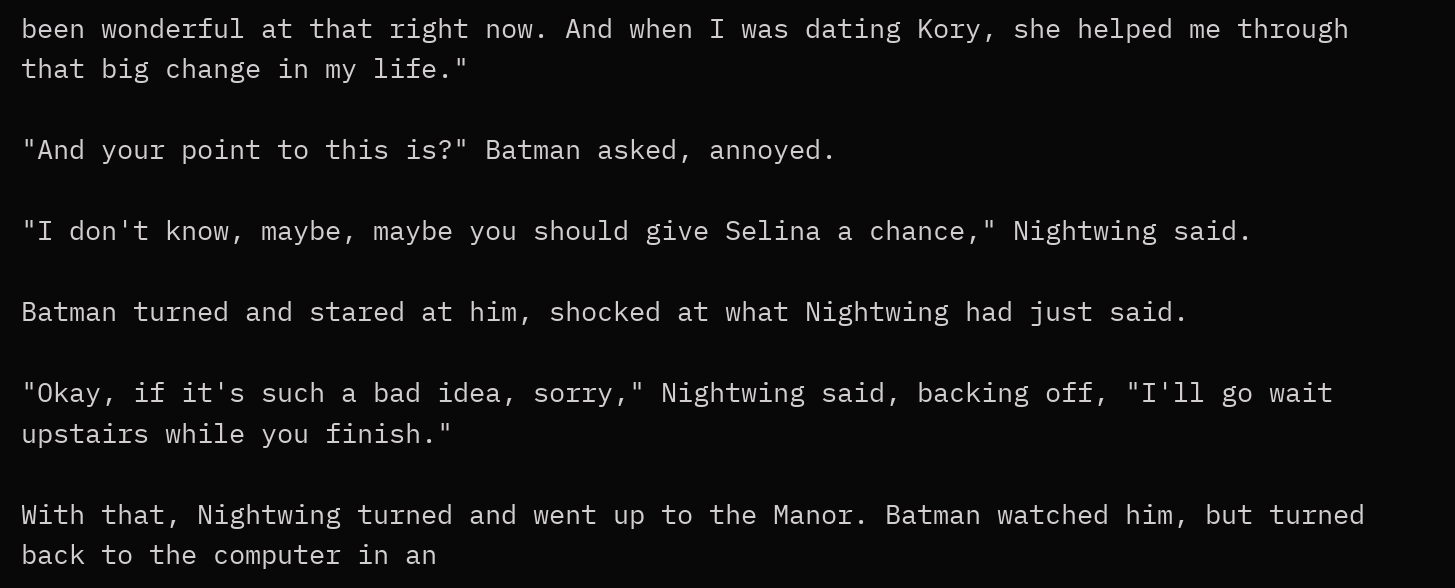been wonderful at that right now. And when I was dating Kory, she helped me through that big change in my life."

"And your point to this is?" Batman asked, annoyed.

"I don't know, maybe, maybe you should give Selina a chance," Nightwing said.

Batman turned and stared at him, shocked at what Nightwing had just said.

"Okay, if it's such a bad idea, sorry," Nightwing said, backing off, "I'll go wait upstairs while you finish."

With that, Nightwing turned and went up to the Manor. Batman watched him, but turned back to the computer in an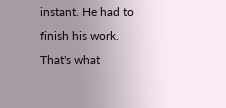instant. He had to finish his work. That's what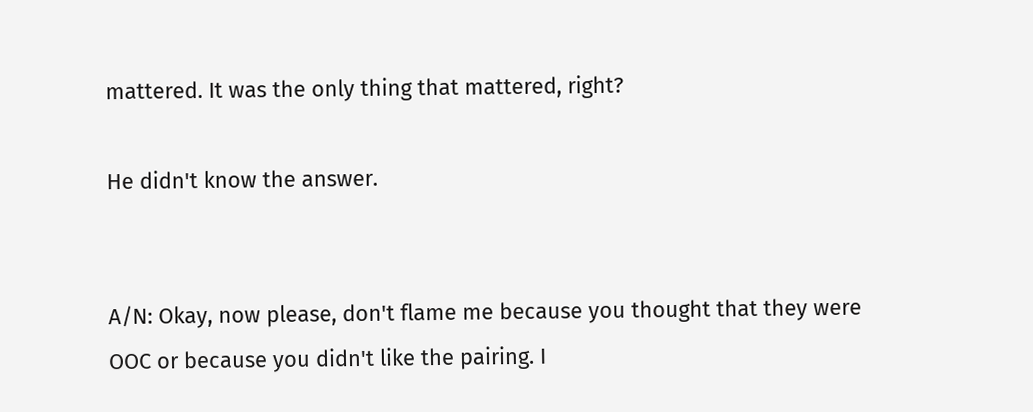mattered. It was the only thing that mattered, right?

He didn't know the answer.


A/N: Okay, now please, don't flame me because you thought that they were OOC or because you didn't like the pairing. I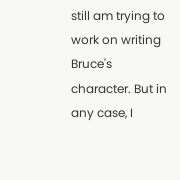still am trying to work on writing Bruce's character. But in any case, I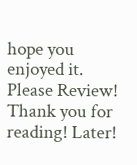hope you enjoyed it. Please Review! Thank you for reading! Later!